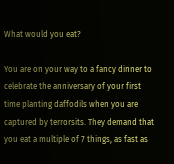What would you eat?

You are on your way to a fancy dinner to celebrate the anniversary of your first time planting daffodils when you are captured by terrorsits. They demand that you eat a multiple of 7 things, as fast as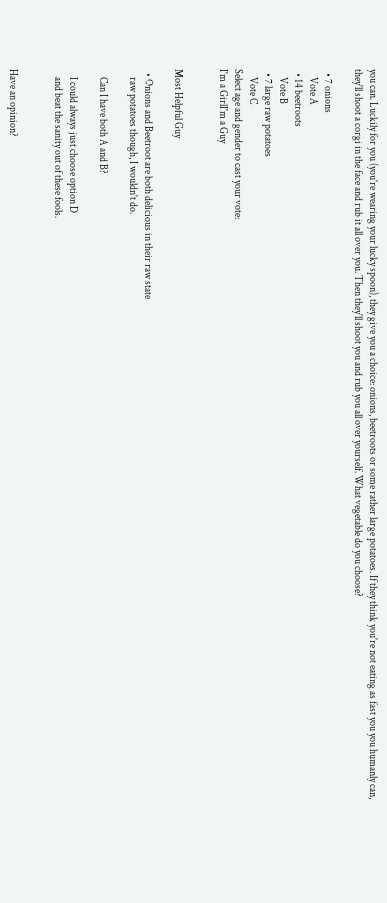you can. Luckily for you (you're wearing your lucky spoon), they give you a choice: onions, beetroots or some rather large potatoes. If they think you're not eating as fast you you humanly can, they'll shoot a corgi in the face and rub it all over you. Then they'll shoot you and rub you all over yourself. What vegetable do you choose?

  • 7 onions
    Vote A
  • 14 beetroots
    Vote B
  • 7 large raw potatoes
    Vote C
Select age and gender to cast your vote:
I'm a GirlI'm a Guy


Most Helpful Guy

  • Onions and Beetroot are both delicious in their raw state
    raw potatoes though, I wouldn't do.

    Can I have both A and B?

    I could always just choose option D
    and beat the sanity out of these fools.


Have an opinion?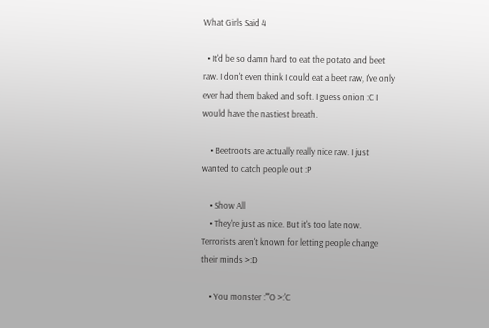What Girls Said 4

  • It'd be so damn hard to eat the potato and beet raw. I don't even think I could eat a beet raw, I've only ever had them baked and soft. I guess onion :C I would have the nastiest breath.

    • Beetroots are actually really nice raw. I just wanted to catch people out :P

    • Show All
    • They're just as nice. But it's too late now. Terrorists aren't known for letting people change their minds >:D

    • You monster :''''O >:'C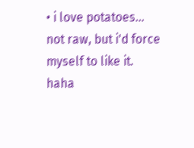• i love potatoes... not raw, but i'd force myself to like it. haha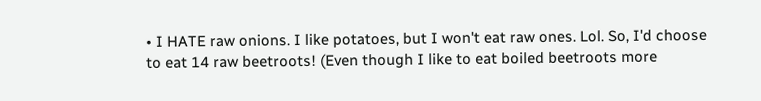• I HATE raw onions. I like potatoes, but I won't eat raw ones. Lol. So, I'd choose to eat 14 raw beetroots! (Even though I like to eat boiled beetroots more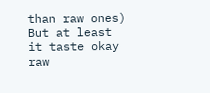than raw ones) But at least it taste okay raw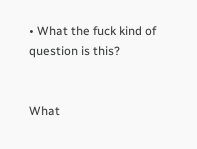• What the fuck kind of question is this?


What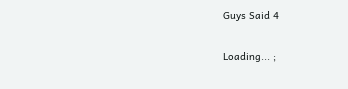Guys Said 4

Loading... ;